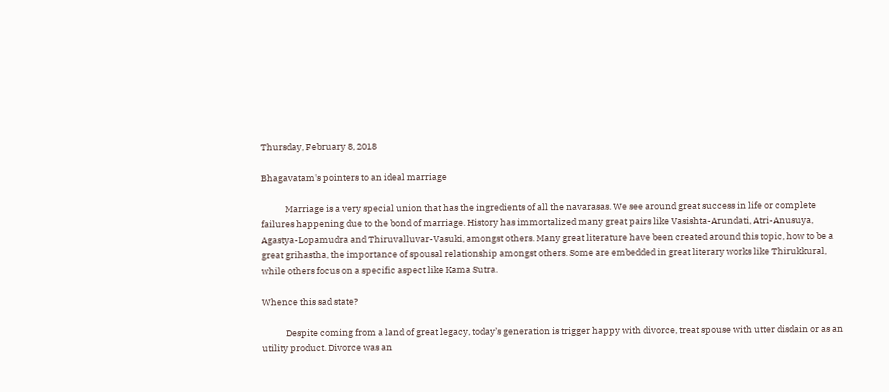Thursday, February 8, 2018

Bhagavatam's pointers to an ideal marriage

            Marriage is a very special union that has the ingredients of all the navarasas. We see around great success in life or complete failures happening due to the bond of marriage. History has immortalized many great pairs like Vasishta-Arundati, Atri-Anusuya, Agastya-Lopamudra and Thiruvalluvar-Vasuki, amongst others. Many great literature have been created around this topic, how to be a great grihastha, the importance of spousal relationship amongst others. Some are embedded in great literary works like Thirukkural, while others focus on a specific aspect like Kama Sutra.

Whence this sad state?

            Despite coming from a land of great legacy, today’s generation is trigger happy with divorce, treat spouse with utter disdain or as an utility product. Divorce was an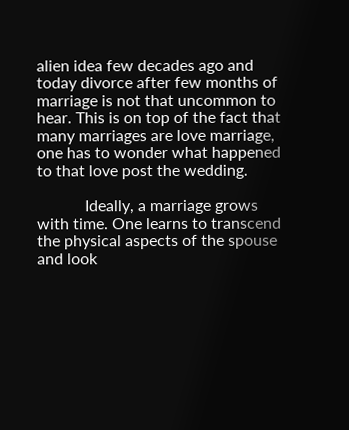alien idea few decades ago and today divorce after few months of marriage is not that uncommon to hear. This is on top of the fact that many marriages are love marriage, one has to wonder what happened to that love post the wedding.

            Ideally, a marriage grows with time. One learns to transcend the physical aspects of the spouse and look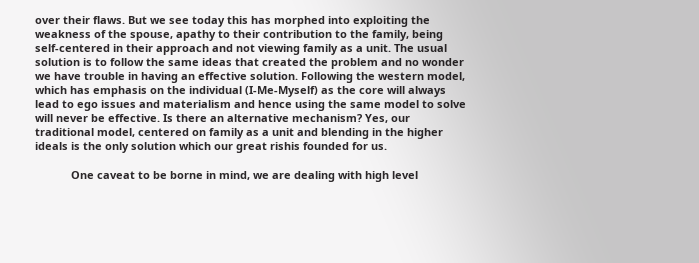over their flaws. But we see today this has morphed into exploiting the weakness of the spouse, apathy to their contribution to the family, being self-centered in their approach and not viewing family as a unit. The usual solution is to follow the same ideas that created the problem and no wonder we have trouble in having an effective solution. Following the western model, which has emphasis on the individual (I-Me-Myself) as the core will always lead to ego issues and materialism and hence using the same model to solve will never be effective. Is there an alternative mechanism? Yes, our traditional model, centered on family as a unit and blending in the higher ideals is the only solution which our great rishis founded for us.

            One caveat to be borne in mind, we are dealing with high level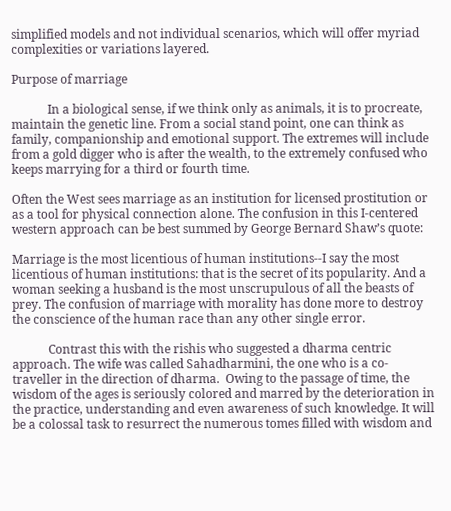simplified models and not individual scenarios, which will offer myriad complexities or variations layered.

Purpose of marriage

            In a biological sense, if we think only as animals, it is to procreate, maintain the genetic line. From a social stand point, one can think as family, companionship and emotional support. The extremes will include from a gold digger who is after the wealth, to the extremely confused who keeps marrying for a third or fourth time.

Often the West sees marriage as an institution for licensed prostitution or as a tool for physical connection alone. The confusion in this I-centered western approach can be best summed by George Bernard Shaw’s quote:

Marriage is the most licentious of human institutions--I say the most licentious of human institutions: that is the secret of its popularity. And a woman seeking a husband is the most unscrupulous of all the beasts of prey. The confusion of marriage with morality has done more to destroy the conscience of the human race than any other single error.

            Contrast this with the rishis who suggested a dharma centric approach. The wife was called Sahadharmini, the one who is a co-traveller in the direction of dharma.  Owing to the passage of time, the wisdom of the ages is seriously colored and marred by the deterioration in the practice, understanding and even awareness of such knowledge. It will be a colossal task to resurrect the numerous tomes filled with wisdom and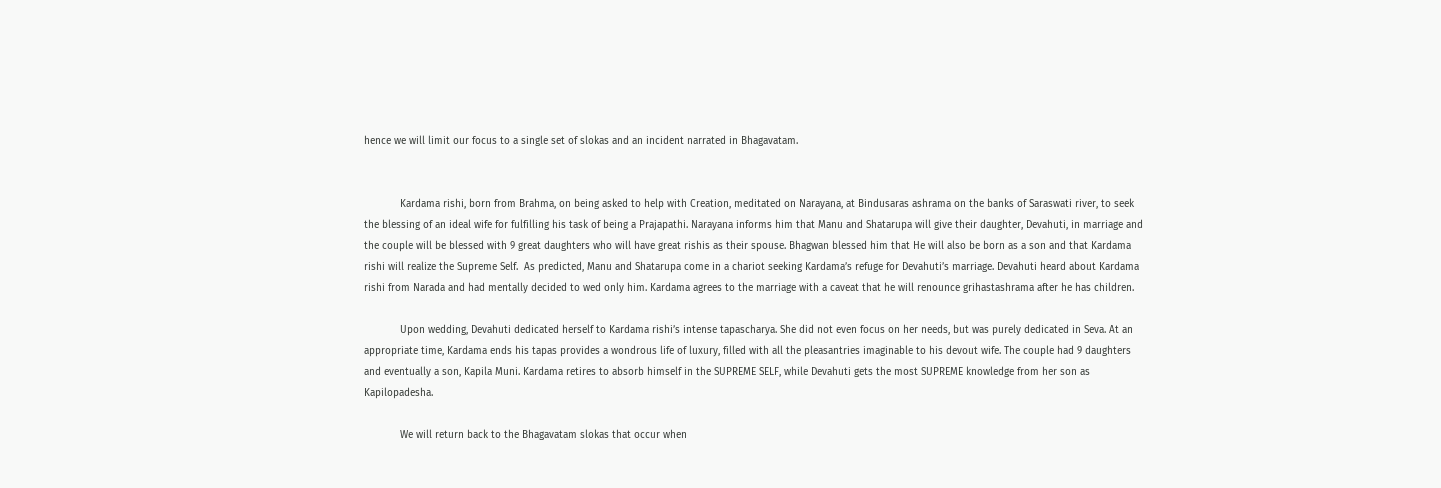hence we will limit our focus to a single set of slokas and an incident narrated in Bhagavatam.


            Kardama rishi, born from Brahma, on being asked to help with Creation, meditated on Narayana, at Bindusaras ashrama on the banks of Saraswati river, to seek the blessing of an ideal wife for fulfilling his task of being a Prajapathi. Narayana informs him that Manu and Shatarupa will give their daughter, Devahuti, in marriage and the couple will be blessed with 9 great daughters who will have great rishis as their spouse. Bhagwan blessed him that He will also be born as a son and that Kardama rishi will realize the Supreme Self.  As predicted, Manu and Shatarupa come in a chariot seeking Kardama’s refuge for Devahuti’s marriage. Devahuti heard about Kardama rishi from Narada and had mentally decided to wed only him. Kardama agrees to the marriage with a caveat that he will renounce grihastashrama after he has children.

            Upon wedding, Devahuti dedicated herself to Kardama rishi’s intense tapascharya. She did not even focus on her needs, but was purely dedicated in Seva. At an appropriate time, Kardama ends his tapas provides a wondrous life of luxury, filled with all the pleasantries imaginable to his devout wife. The couple had 9 daughters and eventually a son, Kapila Muni. Kardama retires to absorb himself in the SUPREME SELF, while Devahuti gets the most SUPREME knowledge from her son as Kapilopadesha.

            We will return back to the Bhagavatam slokas that occur when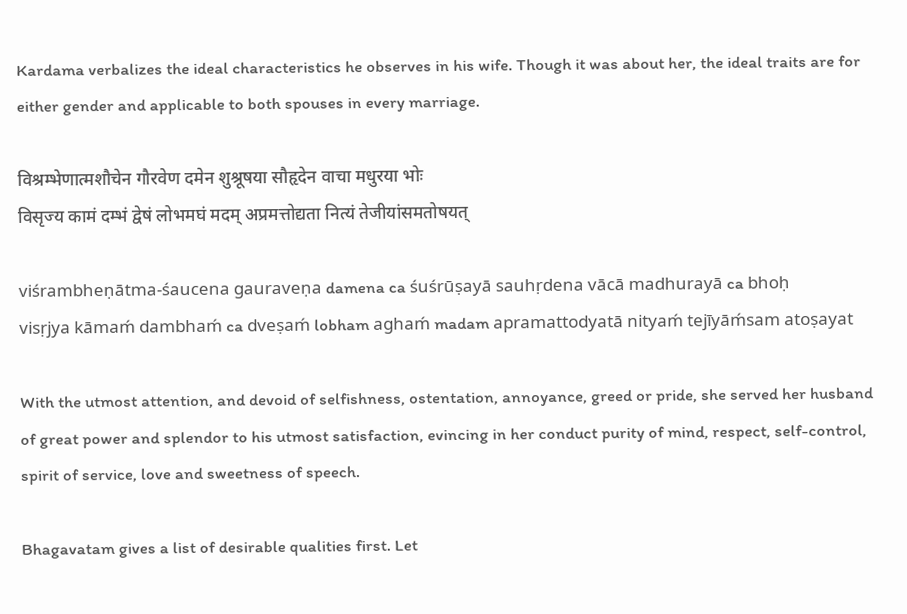Kardama verbalizes the ideal characteristics he observes in his wife. Though it was about her, the ideal traits are for either gender and applicable to both spouses in every marriage.

विश्रम्भेणात्मशौचेन गौरवेण दमेन शुश्रूषया सौहृदेन वाचा मधुरया भोः
विसृज्य कामं दम्भं द्वेषं लोभमघं मदम् अप्रमत्तोद्यता नित्यं तेजीयांसमतोषयत्

viśrambheṇātma-śaucena gauraveṇa damena ca śuśrūṣayā sauhṛdena vācā madhurayā ca bhoḥ
visṛjya kāmaḿ dambhaḿ ca dveṣaḿ lobham aghaḿ madam apramattodyatā nityaḿ tejīyāḿsam atoṣayat

With the utmost attention, and devoid of selfishness, ostentation, annoyance, greed or pride, she served her husband of great power and splendor to his utmost satisfaction, evincing in her conduct purity of mind, respect, self-control, spirit of service, love and sweetness of speech.

Bhagavatam gives a list of desirable qualities first. Let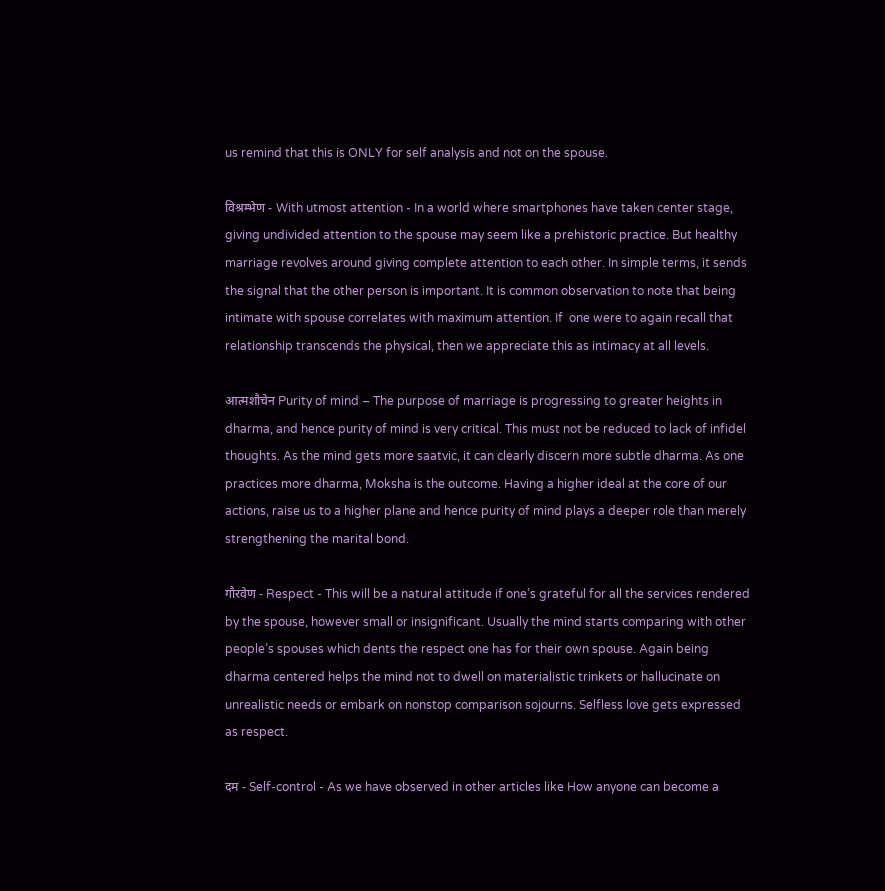us remind that this is ONLY for self analysis and not on the spouse.

विश्रम्भेण - With utmost attention - In a world where smartphones have taken center stage, giving undivided attention to the spouse may seem like a prehistoric practice. But healthy marriage revolves around giving complete attention to each other. In simple terms, it sends the signal that the other person is important. It is common observation to note that being intimate with spouse correlates with maximum attention. If  one were to again recall that relationship transcends the physical, then we appreciate this as intimacy at all levels.

आत्मशौचेन Purity of mind – The purpose of marriage is progressing to greater heights in dharma, and hence purity of mind is very critical. This must not be reduced to lack of infidel thoughts. As the mind gets more saatvic, it can clearly discern more subtle dharma. As one practices more dharma, Moksha is the outcome. Having a higher ideal at the core of our actions, raise us to a higher plane and hence purity of mind plays a deeper role than merely strengthening the marital bond.

गौरवेण - Respect - This will be a natural attitude if one’s grateful for all the services rendered by the spouse, however small or insignificant. Usually the mind starts comparing with other people’s spouses which dents the respect one has for their own spouse. Again being dharma centered helps the mind not to dwell on materialistic trinkets or hallucinate on unrealistic needs or embark on nonstop comparison sojourns. Selfless love gets expressed as respect.

दम - Self-control - As we have observed in other articles like How anyone can become a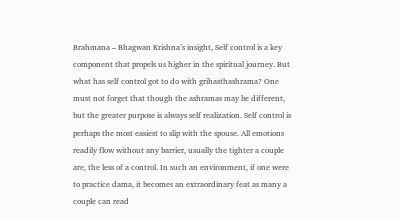Brahmana – Bhagwan Krishna’s insight, Self control is a key component that propels us higher in the spiritual journey. But what has self control got to do with grihasthashrama? One must not forget that though the ashramas may be different, but the greater purpose is always self realization. Self control is perhaps the most easiest to slip with the spouse. All emotions readily flow without any barrier, usually the tighter a couple are, the less of a control. In such an environment, if one were to practice dama, it becomes an extraordinary feat as many a couple can read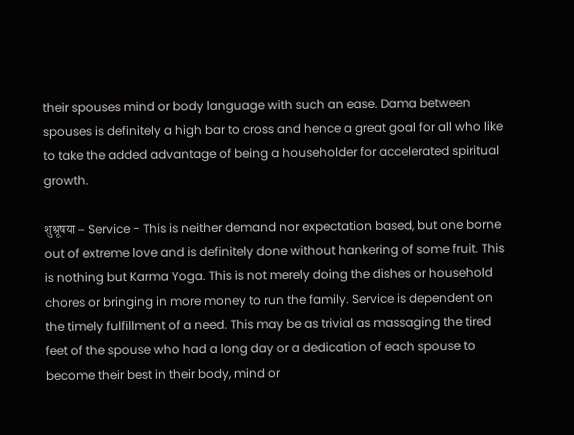their spouses mind or body language with such an ease. Dama between spouses is definitely a high bar to cross and hence a great goal for all who like to take the added advantage of being a householder for accelerated spiritual growth.

शुश्रूषया – Service - This is neither demand nor expectation based, but one borne out of extreme love and is definitely done without hankering of some fruit. This is nothing but Karma Yoga. This is not merely doing the dishes or household chores or bringing in more money to run the family. Service is dependent on the timely fulfillment of a need. This may be as trivial as massaging the tired feet of the spouse who had a long day or a dedication of each spouse to become their best in their body, mind or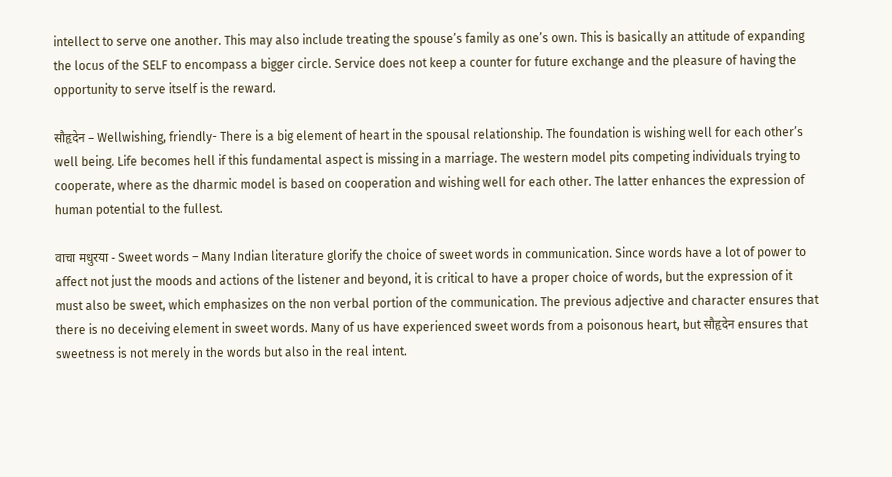intellect to serve one another. This may also include treating the spouse’s family as one’s own. This is basically an attitude of expanding the locus of the SELF to encompass a bigger circle. Service does not keep a counter for future exchange and the pleasure of having the opportunity to serve itself is the reward.

सौहृदेन – Wellwishing, friendly- There is a big element of heart in the spousal relationship. The foundation is wishing well for each other’s well being. Life becomes hell if this fundamental aspect is missing in a marriage. The western model pits competing individuals trying to cooperate, where as the dharmic model is based on cooperation and wishing well for each other. The latter enhances the expression of human potential to the fullest.

वाचा मधुरया - Sweet words – Many Indian literature glorify the choice of sweet words in communication. Since words have a lot of power to affect not just the moods and actions of the listener and beyond, it is critical to have a proper choice of words, but the expression of it must also be sweet, which emphasizes on the non verbal portion of the communication. The previous adjective and character ensures that there is no deceiving element in sweet words. Many of us have experienced sweet words from a poisonous heart, but सौहृदेन ensures that sweetness is not merely in the words but also in the real intent.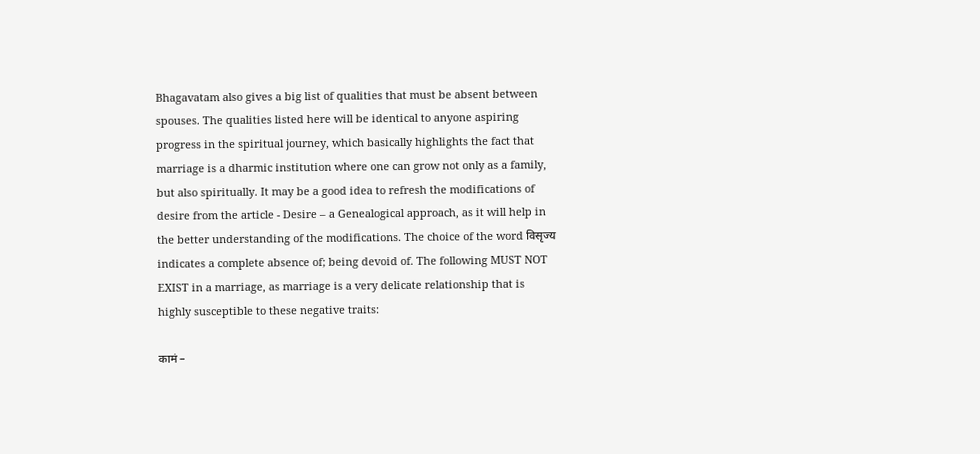Bhagavatam also gives a big list of qualities that must be absent between spouses. The qualities listed here will be identical to anyone aspiring progress in the spiritual journey, which basically highlights the fact that marriage is a dharmic institution where one can grow not only as a family, but also spiritually. It may be a good idea to refresh the modifications of desire from the article - Desire – a Genealogical approach, as it will help in the better understanding of the modifications. The choice of the word विसृज्य indicates a complete absence of; being devoid of. The following MUST NOT EXIST in a marriage, as marriage is a very delicate relationship that is highly susceptible to these negative traits:

कामं –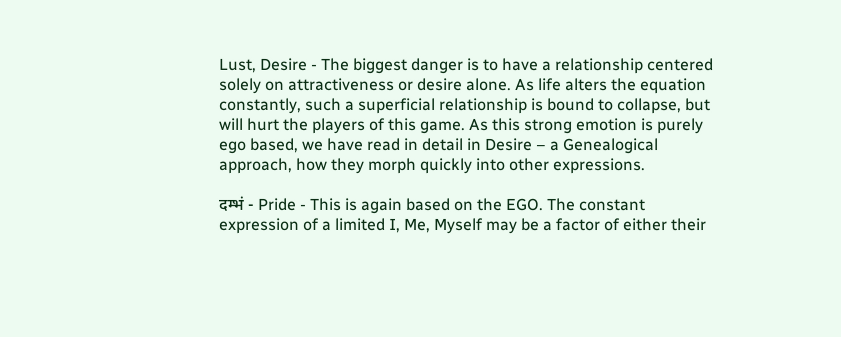Lust, Desire - The biggest danger is to have a relationship centered solely on attractiveness or desire alone. As life alters the equation constantly, such a superficial relationship is bound to collapse, but will hurt the players of this game. As this strong emotion is purely ego based, we have read in detail in Desire – a Genealogical approach, how they morph quickly into other expressions.

दम्भं - Pride - This is again based on the EGO. The constant expression of a limited I, Me, Myself may be a factor of either their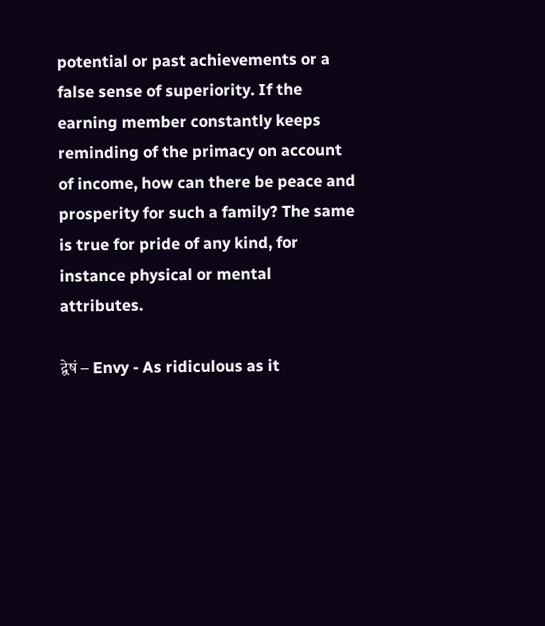potential or past achievements or a false sense of superiority. If the earning member constantly keeps reminding of the primacy on account of income, how can there be peace and prosperity for such a family? The same is true for pride of any kind, for instance physical or mental attributes.

द्वेषं – Envy - As ridiculous as it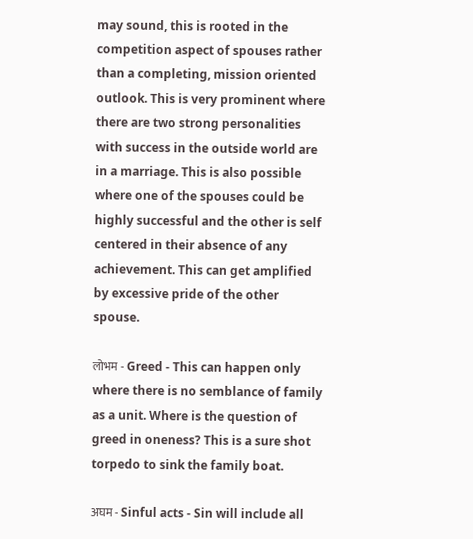may sound, this is rooted in the competition aspect of spouses rather than a completing, mission oriented outlook. This is very prominent where there are two strong personalities with success in the outside world are in a marriage. This is also possible where one of the spouses could be highly successful and the other is self centered in their absence of any achievement. This can get amplified by excessive pride of the other spouse.

लोभम - Greed - This can happen only where there is no semblance of family as a unit. Where is the question of greed in oneness? This is a sure shot torpedo to sink the family boat.

अघम - Sinful acts - Sin will include all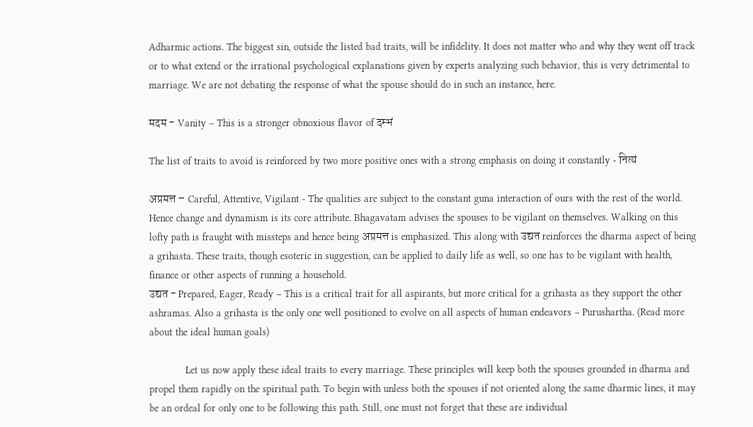Adharmic actions. The biggest sin, outside the listed bad traits, will be infidelity. It does not matter who and why they went off track or to what extend or the irrational psychological explanations given by experts analyzing such behavior, this is very detrimental to marriage. We are not debating the response of what the spouse should do in such an instance, here.

मदम - Vanity – This is a stronger obnoxious flavor of दम्भं

The list of traits to avoid is reinforced by two more positive ones with a strong emphasis on doing it constantly - नित्यं

अप्रमत्त – Careful, Attentive, Vigilant - The qualities are subject to the constant guna interaction of ours with the rest of the world. Hence change and dynamism is its core attribute. Bhagavatam advises the spouses to be vigilant on themselves. Walking on this lofty path is fraught with missteps and hence being अप्रमत्त is emphasized. This along with उद्यत reinforces the dharma aspect of being a grihasta. These traits, though esoteric in suggestion, can be applied to daily life as well, so one has to be vigilant with health, finance or other aspects of running a household.
उद्यत - Prepared, Eager, Ready – This is a critical trait for all aspirants, but more critical for a grihasta as they support the other ashramas. Also a grihasta is the only one well positioned to evolve on all aspects of human endeavors – Purushartha. (Read more about the ideal human goals)

            Let us now apply these ideal traits to every marriage. These principles will keep both the spouses grounded in dharma and propel them rapidly on the spiritual path. To begin with unless both the spouses if not oriented along the same dharmic lines, it may be an ordeal for only one to be following this path. Still, one must not forget that these are individual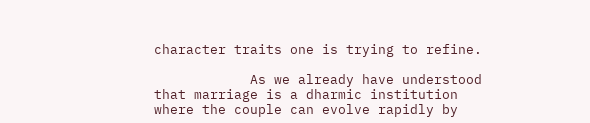character traits one is trying to refine.

            As we already have understood that marriage is a dharmic institution where the couple can evolve rapidly by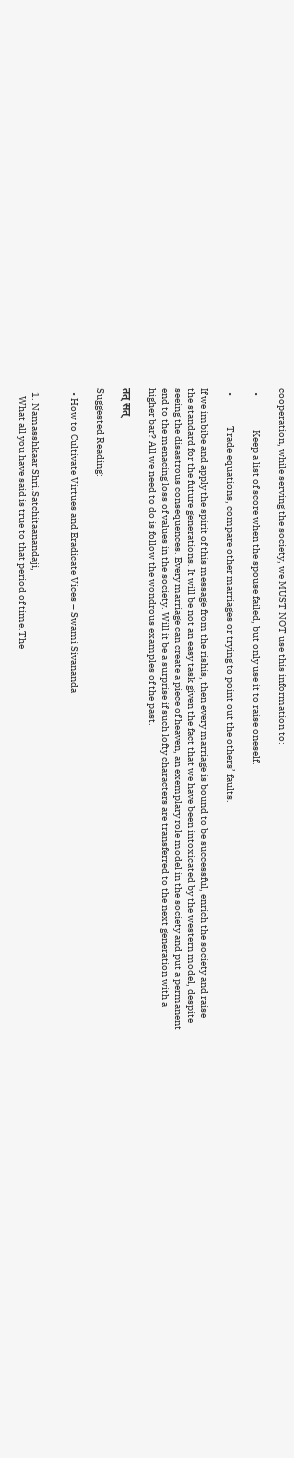cooperation, while serving the society, we MUST NOT use this information to:

  •                 Keep a list of score when the spouse failed, but only use it to raise oneself.

  •               Trade equations, compare other marriages or trying to point out the others’ faults.

If we imbibe and apply the spirit of this message from the rishis, then every marriage is bound to be successful, enrich the society and raise the standard for the future generations. It will be not an easy task given the fact that we have been intoxicated by the western model, despite seeing the disastrous consequences. Every marriage can create a piece of heaven, an exemplary role model in the society and put a permanent end to the menacing loss of values in the society. Will it be a surprise if such lofty characters are transferred to the next generation with a higher bar? All we need to do is follow the wondrous examples of the past.

तत् सत्

Suggested Reading:

  • How to Cultivate Virtues and Eradicate Vices – Swami Sivananda


  1. Namasshkaar Shri.Satchitaanandaji,
    What all you have said is true to that period of time.The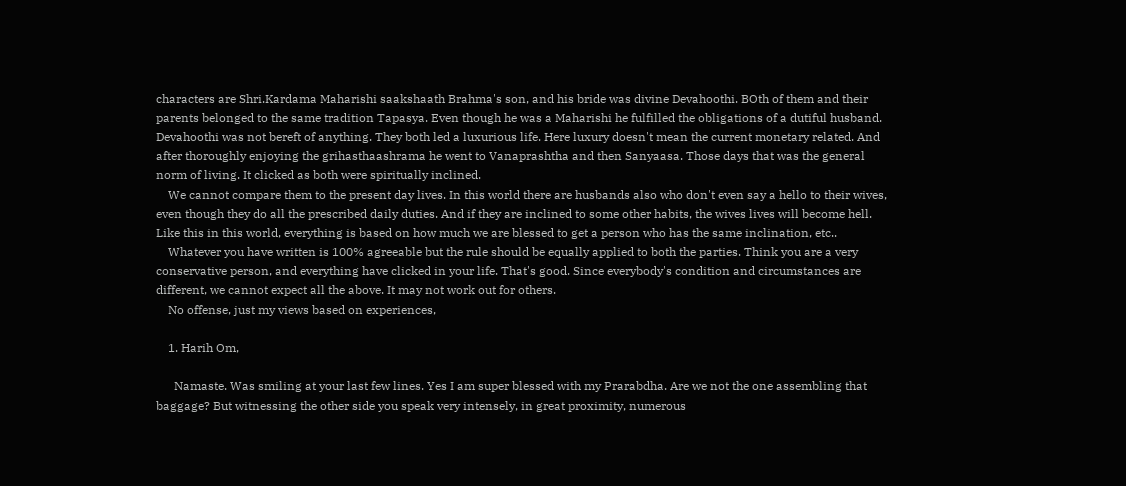characters are Shri.Kardama Maharishi saakshaath Brahma's son, and his bride was divine Devahoothi. BOth of them and their parents belonged to the same tradition Tapasya. Even though he was a Maharishi he fulfilled the obligations of a dutiful husband. Devahoothi was not bereft of anything. They both led a luxurious life. Here luxury doesn't mean the current monetary related. And after thoroughly enjoying the grihasthaashrama he went to Vanaprashtha and then Sanyaasa. Those days that was the general norm of living. It clicked as both were spiritually inclined.
    We cannot compare them to the present day lives. In this world there are husbands also who don't even say a hello to their wives, even though they do all the prescribed daily duties. And if they are inclined to some other habits, the wives lives will become hell. Like this in this world, everything is based on how much we are blessed to get a person who has the same inclination, etc..
    Whatever you have written is 100% agreeable but the rule should be equally applied to both the parties. Think you are a very conservative person, and everything have clicked in your life. That's good. Since everybody's condition and circumstances are different, we cannot expect all the above. It may not work out for others.
    No offense, just my views based on experiences,

    1. Harih Om,

      Namaste. Was smiling at your last few lines. Yes I am super blessed with my Prarabdha. Are we not the one assembling that baggage? But witnessing the other side you speak very intensely, in great proximity, numerous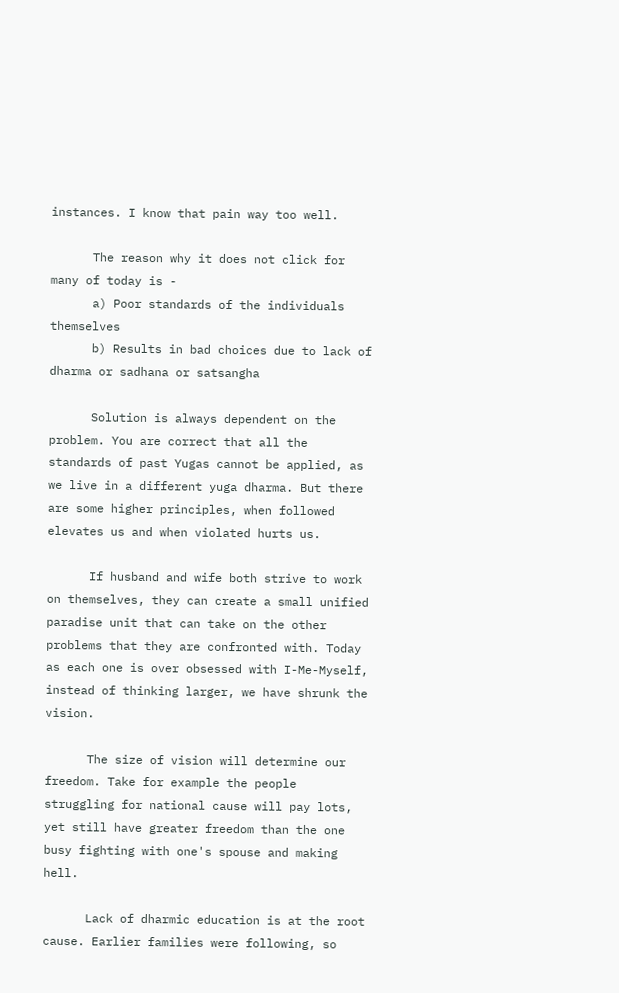instances. I know that pain way too well.

      The reason why it does not click for many of today is -
      a) Poor standards of the individuals themselves
      b) Results in bad choices due to lack of dharma or sadhana or satsangha

      Solution is always dependent on the problem. You are correct that all the standards of past Yugas cannot be applied, as we live in a different yuga dharma. But there are some higher principles, when followed elevates us and when violated hurts us.

      If husband and wife both strive to work on themselves, they can create a small unified paradise unit that can take on the other problems that they are confronted with. Today as each one is over obsessed with I-Me-Myself, instead of thinking larger, we have shrunk the vision.

      The size of vision will determine our freedom. Take for example the people struggling for national cause will pay lots, yet still have greater freedom than the one busy fighting with one's spouse and making hell.

      Lack of dharmic education is at the root cause. Earlier families were following, so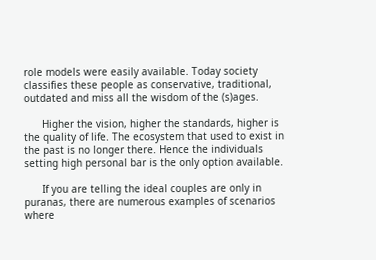role models were easily available. Today society classifies these people as conservative, traditional, outdated and miss all the wisdom of the (s)ages.

      Higher the vision, higher the standards, higher is the quality of life. The ecosystem that used to exist in the past is no longer there. Hence the individuals setting high personal bar is the only option available.

      If you are telling the ideal couples are only in puranas, there are numerous examples of scenarios where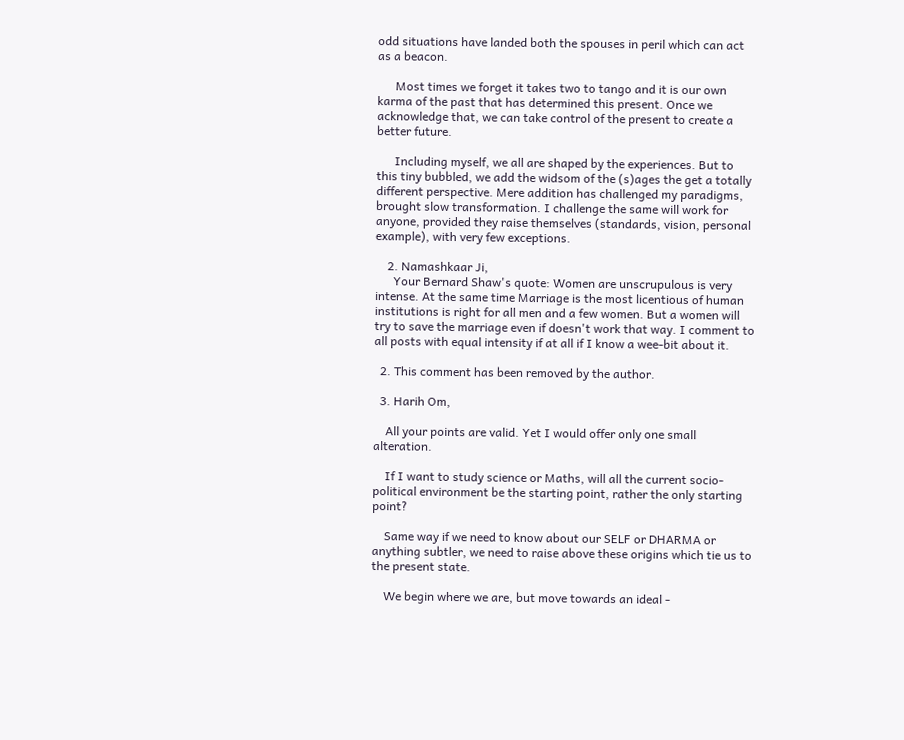odd situations have landed both the spouses in peril which can act as a beacon.

      Most times we forget it takes two to tango and it is our own karma of the past that has determined this present. Once we acknowledge that, we can take control of the present to create a better future.

      Including myself, we all are shaped by the experiences. But to this tiny bubbled, we add the widsom of the (s)ages the get a totally different perspective. Mere addition has challenged my paradigms, brought slow transformation. I challenge the same will work for anyone, provided they raise themselves (standards, vision, personal example), with very few exceptions.

    2. Namashkaar Ji,
      Your Bernard Shaw's quote: Women are unscrupulous is very intense. At the same time Marriage is the most licentious of human institutions is right for all men and a few women. But a women will try to save the marriage even if doesn't work that way. I comment to all posts with equal intensity if at all if I know a wee-bit about it.

  2. This comment has been removed by the author.

  3. Harih Om,

    All your points are valid. Yet I would offer only one small alteration.

    If I want to study science or Maths, will all the current socio-political environment be the starting point, rather the only starting point?

    Same way if we need to know about our SELF or DHARMA or anything subtler, we need to raise above these origins which tie us to the present state.

    We begin where we are, but move towards an ideal -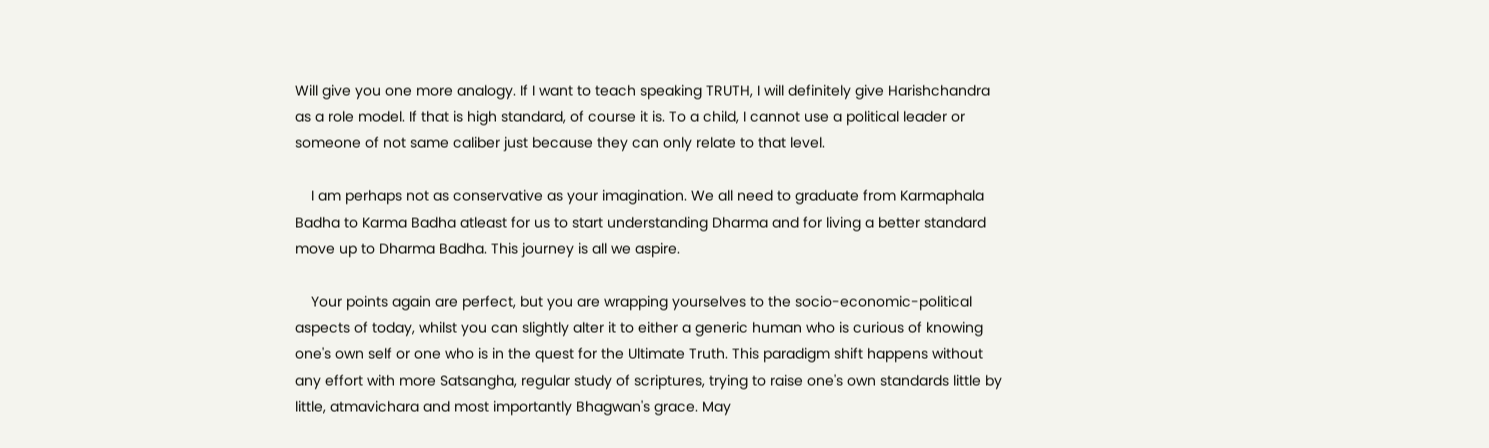Will give you one more analogy. If I want to teach speaking TRUTH, I will definitely give Harishchandra as a role model. If that is high standard, of course it is. To a child, I cannot use a political leader or someone of not same caliber just because they can only relate to that level.

    I am perhaps not as conservative as your imagination. We all need to graduate from Karmaphala Badha to Karma Badha atleast for us to start understanding Dharma and for living a better standard move up to Dharma Badha. This journey is all we aspire.

    Your points again are perfect, but you are wrapping yourselves to the socio-economic-political aspects of today, whilst you can slightly alter it to either a generic human who is curious of knowing one's own self or one who is in the quest for the Ultimate Truth. This paradigm shift happens without any effort with more Satsangha, regular study of scriptures, trying to raise one's own standards little by little, atmavichara and most importantly Bhagwan's grace. May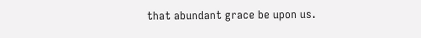that abundant grace be upon us.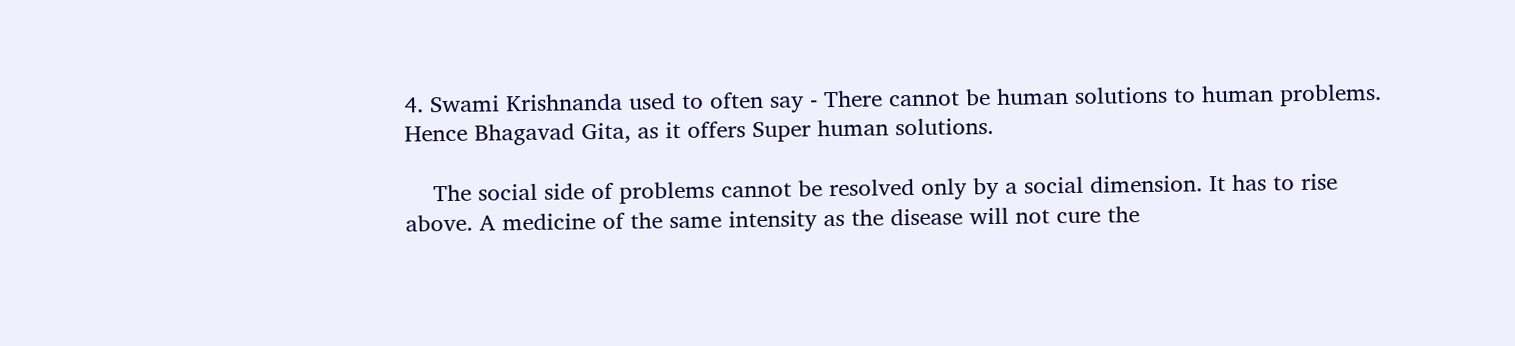4. Swami Krishnanda used to often say - There cannot be human solutions to human problems. Hence Bhagavad Gita, as it offers Super human solutions.

    The social side of problems cannot be resolved only by a social dimension. It has to rise above. A medicine of the same intensity as the disease will not cure the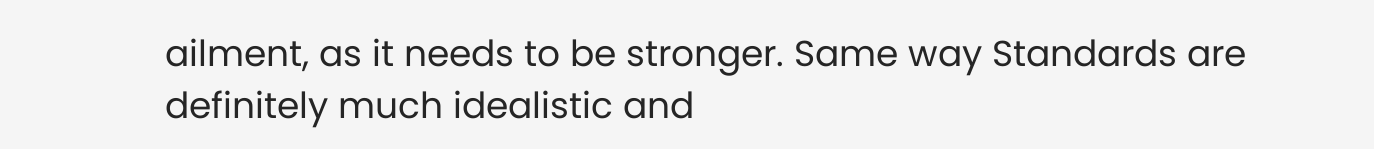ailment, as it needs to be stronger. Same way Standards are definitely much idealistic and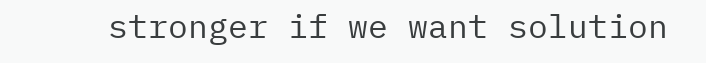stronger if we want solution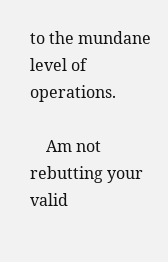to the mundane level of operations.

    Am not rebutting your valid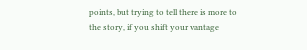points, but trying to tell there is more to the story, if you shift your vantage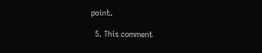point.

  5. This comment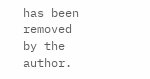has been removed by the author.